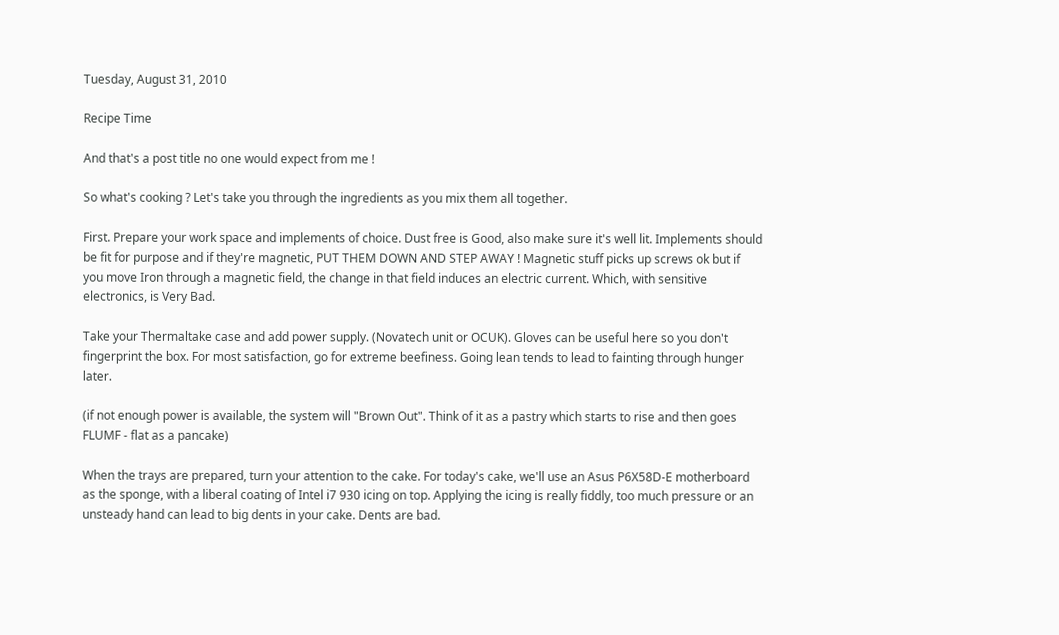Tuesday, August 31, 2010

Recipe Time

And that's a post title no one would expect from me !

So what's cooking ? Let's take you through the ingredients as you mix them all together.

First. Prepare your work space and implements of choice. Dust free is Good, also make sure it's well lit. Implements should be fit for purpose and if they're magnetic, PUT THEM DOWN AND STEP AWAY ! Magnetic stuff picks up screws ok but if you move Iron through a magnetic field, the change in that field induces an electric current. Which, with sensitive electronics, is Very Bad.

Take your Thermaltake case and add power supply. (Novatech unit or OCUK). Gloves can be useful here so you don't fingerprint the box. For most satisfaction, go for extreme beefiness. Going lean tends to lead to fainting through hunger later.

(if not enough power is available, the system will "Brown Out". Think of it as a pastry which starts to rise and then goes FLUMF - flat as a pancake)

When the trays are prepared, turn your attention to the cake. For today's cake, we'll use an Asus P6X58D-E motherboard as the sponge, with a liberal coating of Intel i7 930 icing on top. Applying the icing is really fiddly, too much pressure or an unsteady hand can lead to big dents in your cake. Dents are bad.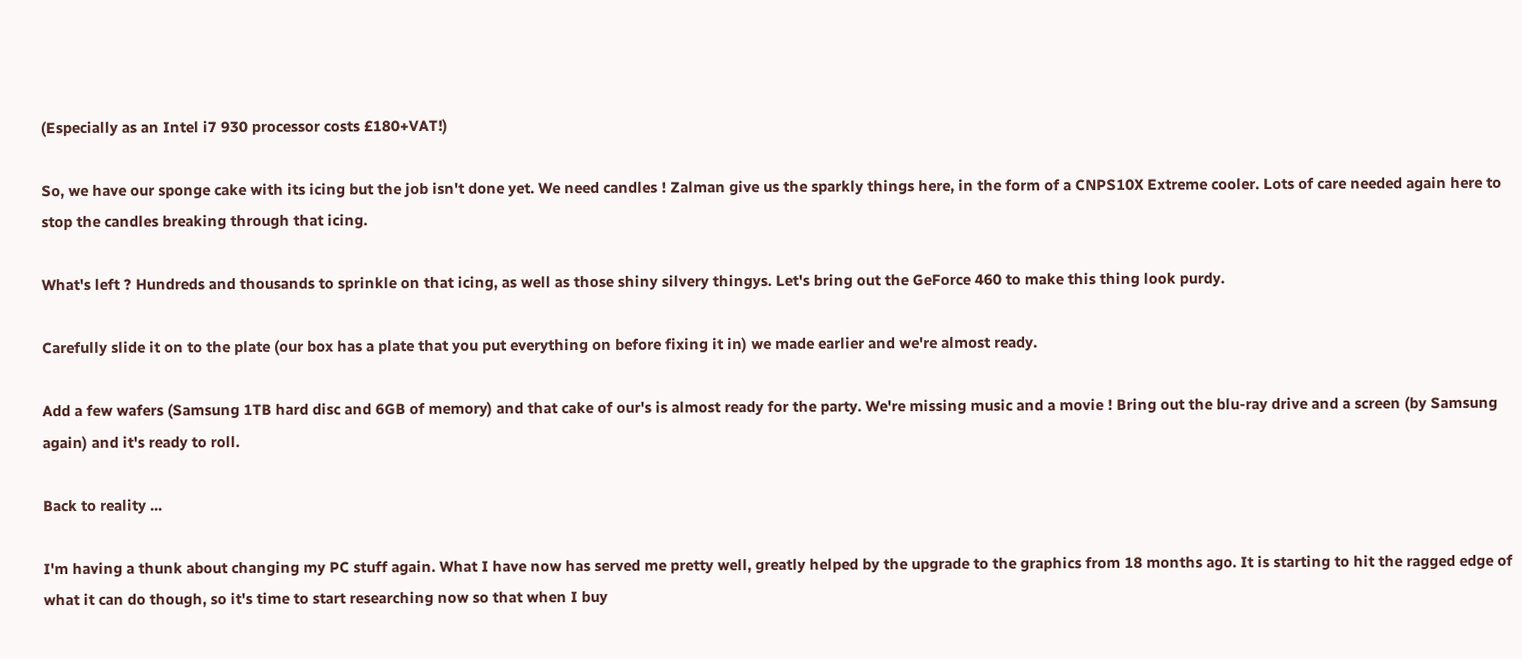(Especially as an Intel i7 930 processor costs £180+VAT!)

So, we have our sponge cake with its icing but the job isn't done yet. We need candles ! Zalman give us the sparkly things here, in the form of a CNPS10X Extreme cooler. Lots of care needed again here to stop the candles breaking through that icing.

What's left ? Hundreds and thousands to sprinkle on that icing, as well as those shiny silvery thingys. Let's bring out the GeForce 460 to make this thing look purdy.

Carefully slide it on to the plate (our box has a plate that you put everything on before fixing it in) we made earlier and we're almost ready.

Add a few wafers (Samsung 1TB hard disc and 6GB of memory) and that cake of our's is almost ready for the party. We're missing music and a movie ! Bring out the blu-ray drive and a screen (by Samsung again) and it's ready to roll.

Back to reality ...

I'm having a thunk about changing my PC stuff again. What I have now has served me pretty well, greatly helped by the upgrade to the graphics from 18 months ago. It is starting to hit the ragged edge of what it can do though, so it's time to start researching now so that when I buy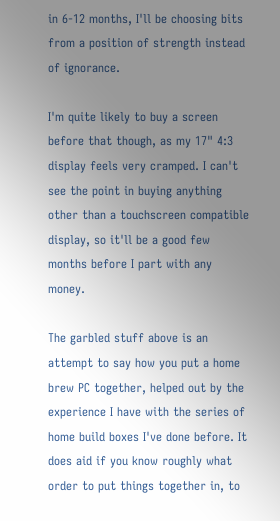in 6-12 months, I'll be choosing bits from a position of strength instead of ignorance.

I'm quite likely to buy a screen before that though, as my 17" 4:3 display feels very cramped. I can't see the point in buying anything other than a touchscreen compatible display, so it'll be a good few months before I part with any money.

The garbled stuff above is an attempt to say how you put a home brew PC together, helped out by the experience I have with the series of home build boxes I've done before. It does aid if you know roughly what order to put things together in, to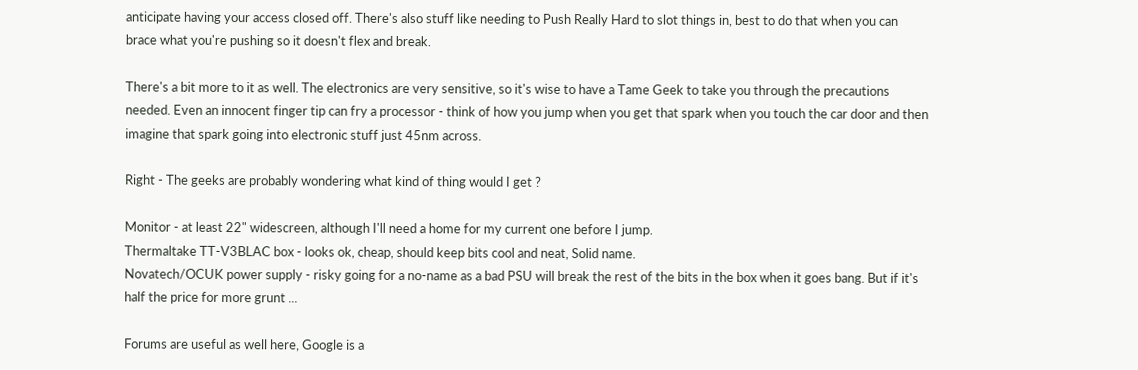anticipate having your access closed off. There's also stuff like needing to Push Really Hard to slot things in, best to do that when you can brace what you're pushing so it doesn't flex and break.

There's a bit more to it as well. The electronics are very sensitive, so it's wise to have a Tame Geek to take you through the precautions needed. Even an innocent finger tip can fry a processor - think of how you jump when you get that spark when you touch the car door and then imagine that spark going into electronic stuff just 45nm across.

Right - The geeks are probably wondering what kind of thing would I get ?

Monitor - at least 22" widescreen, although I'll need a home for my current one before I jump.
Thermaltake TT-V3BLAC box - looks ok, cheap, should keep bits cool and neat, Solid name.
Novatech/OCUK power supply - risky going for a no-name as a bad PSU will break the rest of the bits in the box when it goes bang. But if it's half the price for more grunt ...

Forums are useful as well here, Google is a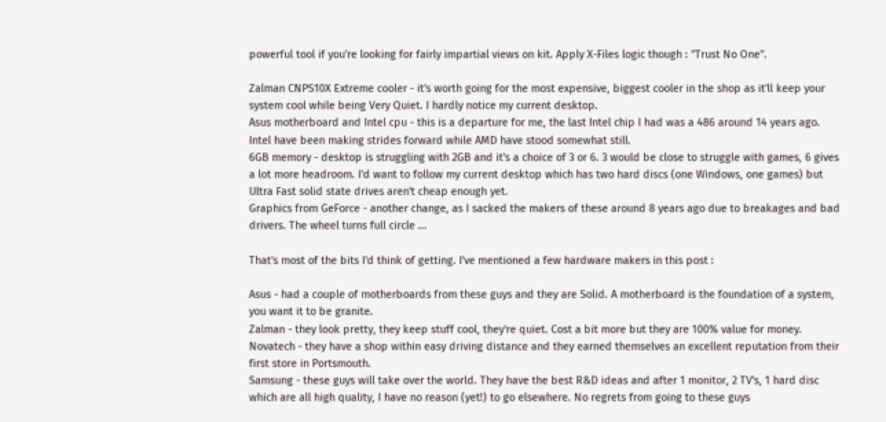powerful tool if you're looking for fairly impartial views on kit. Apply X-Files logic though : "Trust No One".

Zalman CNPS10X Extreme cooler - it's worth going for the most expensive, biggest cooler in the shop as it'll keep your system cool while being Very Quiet. I hardly notice my current desktop.
Asus motherboard and Intel cpu - this is a departure for me, the last Intel chip I had was a 486 around 14 years ago. Intel have been making strides forward while AMD have stood somewhat still.
6GB memory - desktop is struggling with 2GB and it's a choice of 3 or 6. 3 would be close to struggle with games, 6 gives a lot more headroom. I'd want to follow my current desktop which has two hard discs (one Windows, one games) but Ultra Fast solid state drives aren't cheap enough yet.
Graphics from GeForce - another change, as I sacked the makers of these around 8 years ago due to breakages and bad drivers. The wheel turns full circle ...

That's most of the bits I'd think of getting. I've mentioned a few hardware makers in this post :

Asus - had a couple of motherboards from these guys and they are Solid. A motherboard is the foundation of a system, you want it to be granite.
Zalman - they look pretty, they keep stuff cool, they're quiet. Cost a bit more but they are 100% value for money.
Novatech - they have a shop within easy driving distance and they earned themselves an excellent reputation from their first store in Portsmouth.
Samsung - these guys will take over the world. They have the best R&D ideas and after 1 monitor, 2 TV's, 1 hard disc which are all high quality, I have no reason (yet!) to go elsewhere. No regrets from going to these guys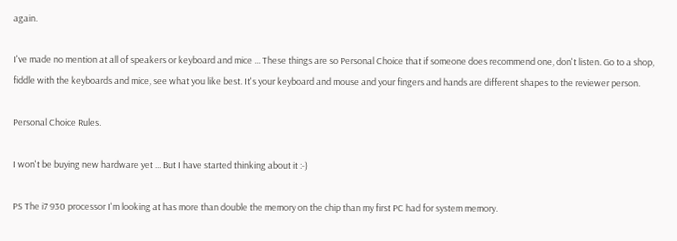again.

I've made no mention at all of speakers or keyboard and mice ... These things are so Personal Choice that if someone does recommend one, don't listen. Go to a shop, fiddle with the keyboards and mice, see what you like best. It's your keyboard and mouse and your fingers and hands are different shapes to the reviewer person.

Personal Choice Rules.

I won't be buying new hardware yet ... But I have started thinking about it :-)

PS The i7 930 processor I'm looking at has more than double the memory on the chip than my first PC had for system memory.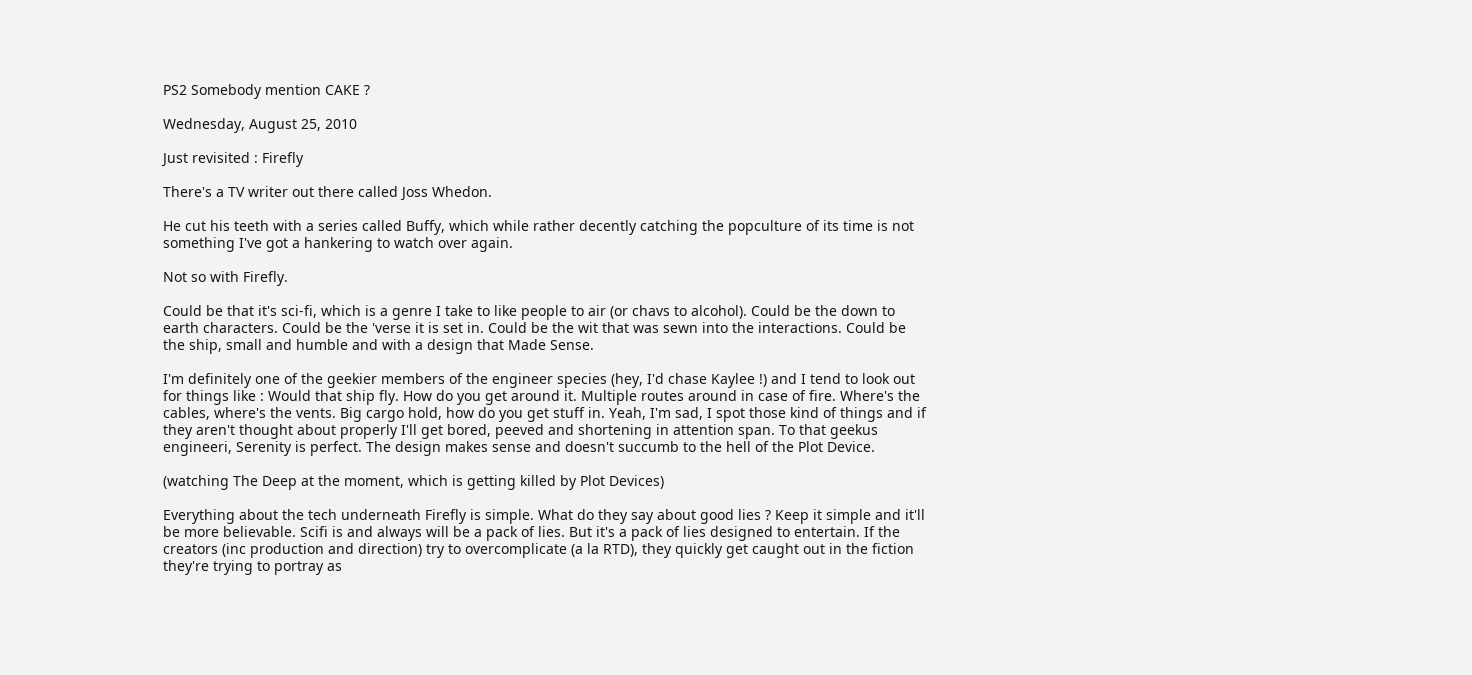PS2 Somebody mention CAKE ?

Wednesday, August 25, 2010

Just revisited : Firefly

There's a TV writer out there called Joss Whedon.

He cut his teeth with a series called Buffy, which while rather decently catching the popculture of its time is not something I've got a hankering to watch over again.

Not so with Firefly.

Could be that it's sci-fi, which is a genre I take to like people to air (or chavs to alcohol). Could be the down to earth characters. Could be the 'verse it is set in. Could be the wit that was sewn into the interactions. Could be the ship, small and humble and with a design that Made Sense.

I'm definitely one of the geekier members of the engineer species (hey, I'd chase Kaylee !) and I tend to look out for things like : Would that ship fly. How do you get around it. Multiple routes around in case of fire. Where's the cables, where's the vents. Big cargo hold, how do you get stuff in. Yeah, I'm sad, I spot those kind of things and if they aren't thought about properly I'll get bored, peeved and shortening in attention span. To that geekus engineeri, Serenity is perfect. The design makes sense and doesn't succumb to the hell of the Plot Device.

(watching The Deep at the moment, which is getting killed by Plot Devices)

Everything about the tech underneath Firefly is simple. What do they say about good lies ? Keep it simple and it'll be more believable. Scifi is and always will be a pack of lies. But it's a pack of lies designed to entertain. If the creators (inc production and direction) try to overcomplicate (a la RTD), they quickly get caught out in the fiction they're trying to portray as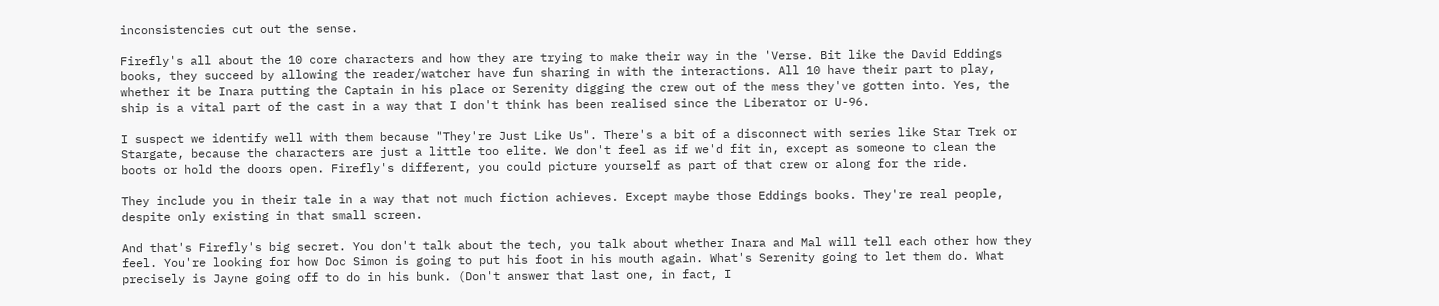inconsistencies cut out the sense.

Firefly's all about the 10 core characters and how they are trying to make their way in the 'Verse. Bit like the David Eddings books, they succeed by allowing the reader/watcher have fun sharing in with the interactions. All 10 have their part to play, whether it be Inara putting the Captain in his place or Serenity digging the crew out of the mess they've gotten into. Yes, the ship is a vital part of the cast in a way that I don't think has been realised since the Liberator or U-96.

I suspect we identify well with them because "They're Just Like Us". There's a bit of a disconnect with series like Star Trek or Stargate, because the characters are just a little too elite. We don't feel as if we'd fit in, except as someone to clean the boots or hold the doors open. Firefly's different, you could picture yourself as part of that crew or along for the ride.

They include you in their tale in a way that not much fiction achieves. Except maybe those Eddings books. They're real people, despite only existing in that small screen.

And that's Firefly's big secret. You don't talk about the tech, you talk about whether Inara and Mal will tell each other how they feel. You're looking for how Doc Simon is going to put his foot in his mouth again. What's Serenity going to let them do. What precisely is Jayne going off to do in his bunk. (Don't answer that last one, in fact, I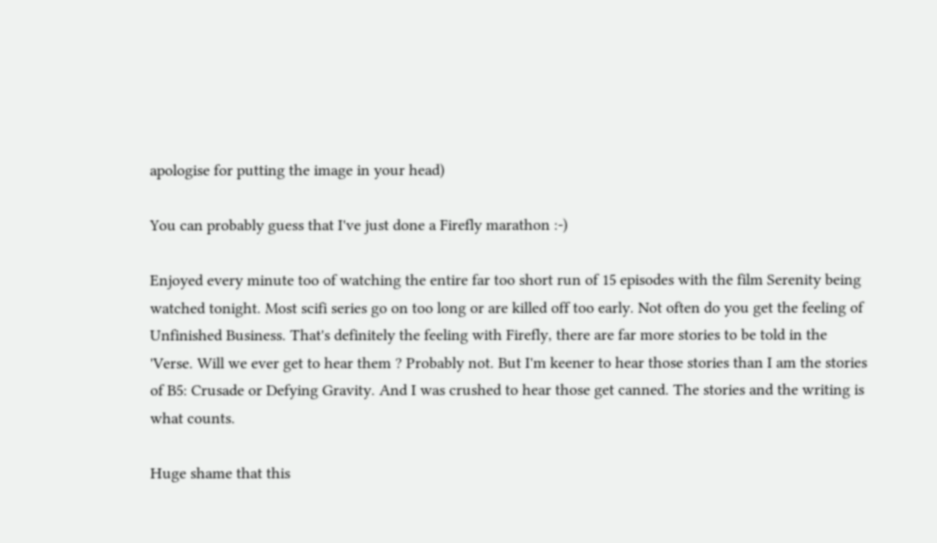apologise for putting the image in your head)

You can probably guess that I've just done a Firefly marathon :-)

Enjoyed every minute too of watching the entire far too short run of 15 episodes with the film Serenity being watched tonight. Most scifi series go on too long or are killed off too early. Not often do you get the feeling of Unfinished Business. That's definitely the feeling with Firefly, there are far more stories to be told in the 'Verse. Will we ever get to hear them ? Probably not. But I'm keener to hear those stories than I am the stories of B5: Crusade or Defying Gravity. And I was crushed to hear those get canned. The stories and the writing is what counts.

Huge shame that this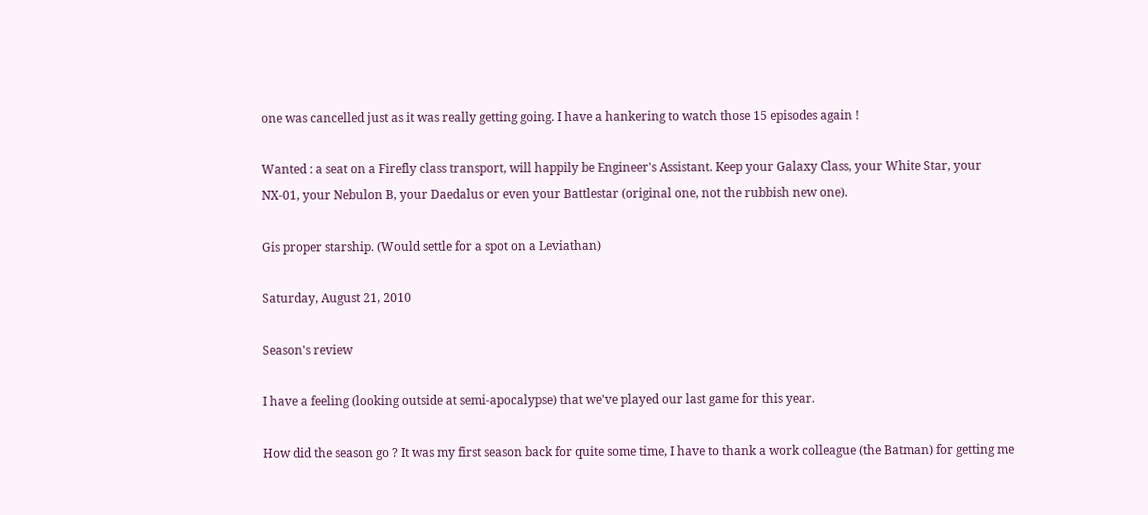one was cancelled just as it was really getting going. I have a hankering to watch those 15 episodes again !

Wanted : a seat on a Firefly class transport, will happily be Engineer's Assistant. Keep your Galaxy Class, your White Star, your NX-01, your Nebulon B, your Daedalus or even your Battlestar (original one, not the rubbish new one).

Gis proper starship. (Would settle for a spot on a Leviathan)

Saturday, August 21, 2010

Season's review

I have a feeling (looking outside at semi-apocalypse) that we've played our last game for this year.

How did the season go ? It was my first season back for quite some time, I have to thank a work colleague (the Batman) for getting me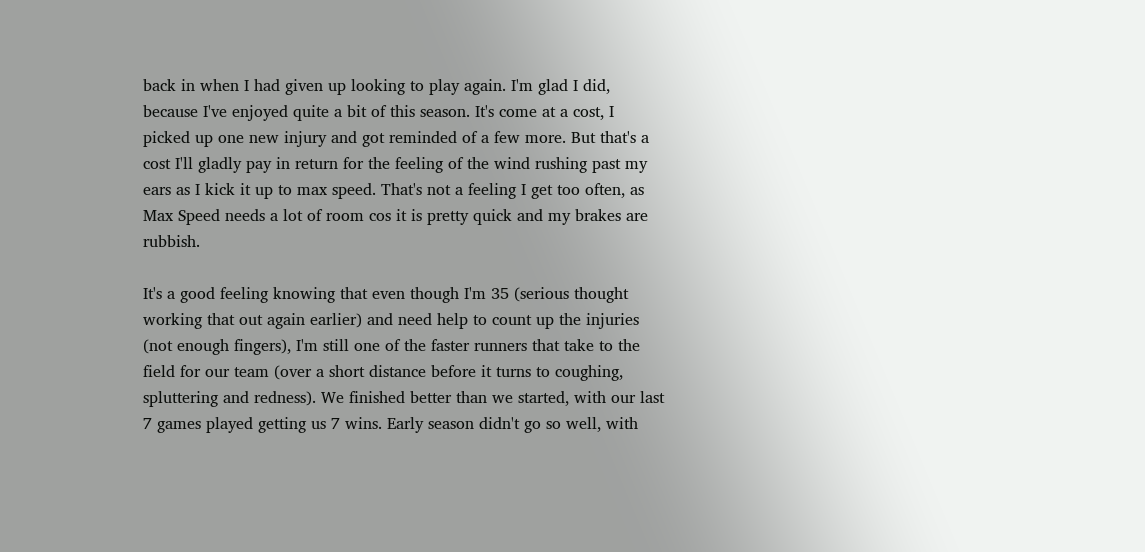back in when I had given up looking to play again. I'm glad I did, because I've enjoyed quite a bit of this season. It's come at a cost, I picked up one new injury and got reminded of a few more. But that's a cost I'll gladly pay in return for the feeling of the wind rushing past my ears as I kick it up to max speed. That's not a feeling I get too often, as Max Speed needs a lot of room cos it is pretty quick and my brakes are rubbish.

It's a good feeling knowing that even though I'm 35 (serious thought working that out again earlier) and need help to count up the injuries (not enough fingers), I'm still one of the faster runners that take to the field for our team (over a short distance before it turns to coughing, spluttering and redness). We finished better than we started, with our last 7 games played getting us 7 wins. Early season didn't go so well, with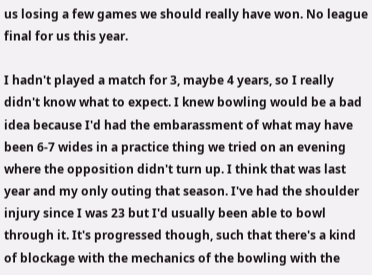us losing a few games we should really have won. No league final for us this year.

I hadn't played a match for 3, maybe 4 years, so I really didn't know what to expect. I knew bowling would be a bad idea because I'd had the embarassment of what may have been 6-7 wides in a practice thing we tried on an evening where the opposition didn't turn up. I think that was last year and my only outing that season. I've had the shoulder injury since I was 23 but I'd usually been able to bowl through it. It's progressed though, such that there's a kind of blockage with the mechanics of the bowling with the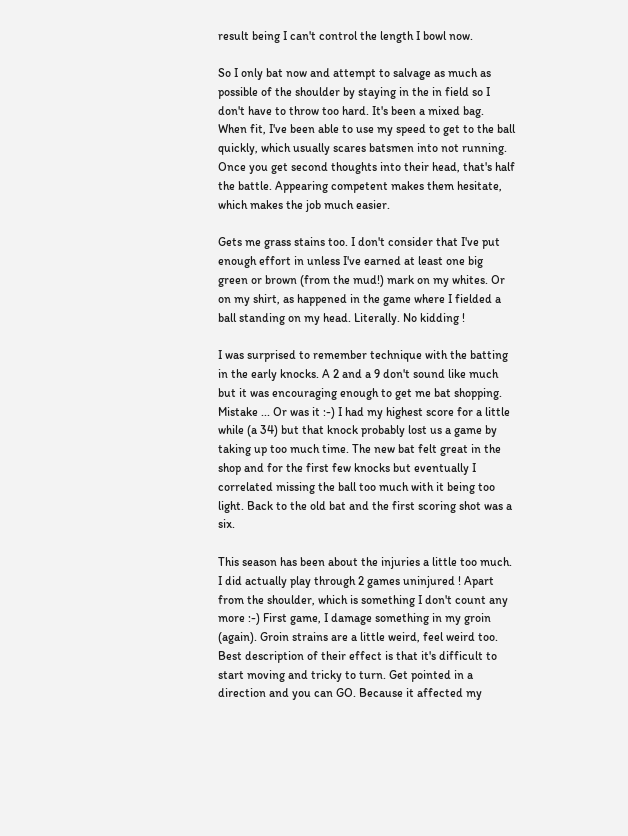result being I can't control the length I bowl now.

So I only bat now and attempt to salvage as much as possible of the shoulder by staying in the in field so I don't have to throw too hard. It's been a mixed bag. When fit, I've been able to use my speed to get to the ball quickly, which usually scares batsmen into not running. Once you get second thoughts into their head, that's half the battle. Appearing competent makes them hesitate, which makes the job much easier.

Gets me grass stains too. I don't consider that I've put enough effort in unless I've earned at least one big green or brown (from the mud!) mark on my whites. Or on my shirt, as happened in the game where I fielded a ball standing on my head. Literally. No kidding !

I was surprised to remember technique with the batting in the early knocks. A 2 and a 9 don't sound like much but it was encouraging enough to get me bat shopping. Mistake ... Or was it :-) I had my highest score for a little while (a 34) but that knock probably lost us a game by taking up too much time. The new bat felt great in the shop and for the first few knocks but eventually I correlated missing the ball too much with it being too light. Back to the old bat and the first scoring shot was a six.

This season has been about the injuries a little too much. I did actually play through 2 games uninjured ! Apart from the shoulder, which is something I don't count any more :-) First game, I damage something in my groin (again). Groin strains are a little weird, feel weird too. Best description of their effect is that it's difficult to start moving and tricky to turn. Get pointed in a direction and you can GO. Because it affected my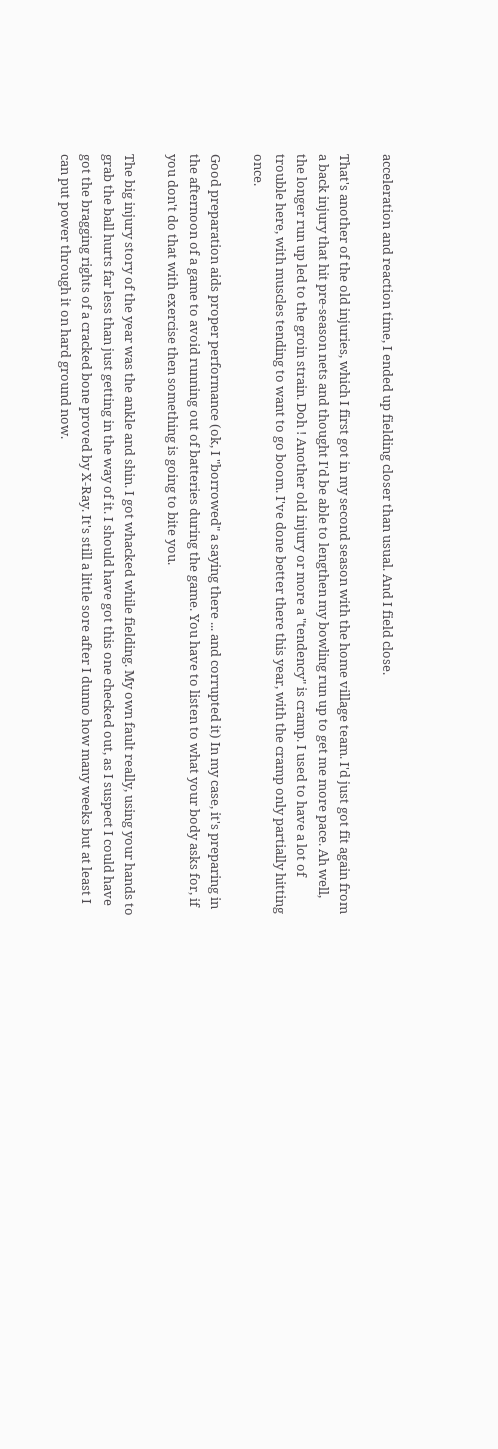acceleration and reaction time, I ended up fielding closer than usual. And I field close.

That's another of the old injuries, which I first got in my second season with the home village team. I'd just got fit again from a back injury that hit pre-season nets and thought I'd be able to lengthen my bowling run up to get me more pace. Ah well, the longer run up led to the groin strain. Doh ! Another old injury or more a "tendency" is cramp. I used to have a lot of trouble here, with muscles tending to want to go boom. I've done better there this year, with the cramp only partially hitting once.

Good preparation aids proper performance (ok, I "borrowed" a saying there ... and corrupted it) In my case, it's preparing in the afternoon of a game to avoid running out of batteries during the game. You have to listen to what your body asks for, if you don't do that with exercise then something is going to bite you.

The big injury story of the year was the ankle and shin. I got whacked while fielding. My own fault really, using your hands to grab the ball hurts far less than just getting in the way of it. I should have got this one checked out, as I suspect I could have got the bragging rights of a cracked bone proved by X-Ray. It's still a little sore after I dunno how many weeks but at least I can put power through it on hard ground now.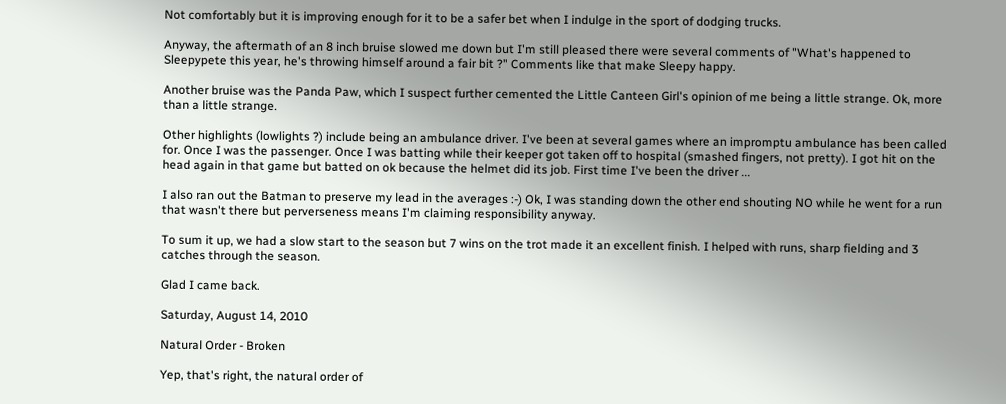Not comfortably but it is improving enough for it to be a safer bet when I indulge in the sport of dodging trucks.

Anyway, the aftermath of an 8 inch bruise slowed me down but I'm still pleased there were several comments of "What's happened to Sleepypete this year, he's throwing himself around a fair bit ?" Comments like that make Sleepy happy.

Another bruise was the Panda Paw, which I suspect further cemented the Little Canteen Girl's opinion of me being a little strange. Ok, more than a little strange.

Other highlights (lowlights ?) include being an ambulance driver. I've been at several games where an impromptu ambulance has been called for. Once I was the passenger. Once I was batting while their keeper got taken off to hospital (smashed fingers, not pretty). I got hit on the head again in that game but batted on ok because the helmet did its job. First time I've been the driver ...

I also ran out the Batman to preserve my lead in the averages :-) Ok, I was standing down the other end shouting NO while he went for a run that wasn't there but perverseness means I'm claiming responsibility anyway.

To sum it up, we had a slow start to the season but 7 wins on the trot made it an excellent finish. I helped with runs, sharp fielding and 3 catches through the season.

Glad I came back.

Saturday, August 14, 2010

Natural Order - Broken

Yep, that's right, the natural order of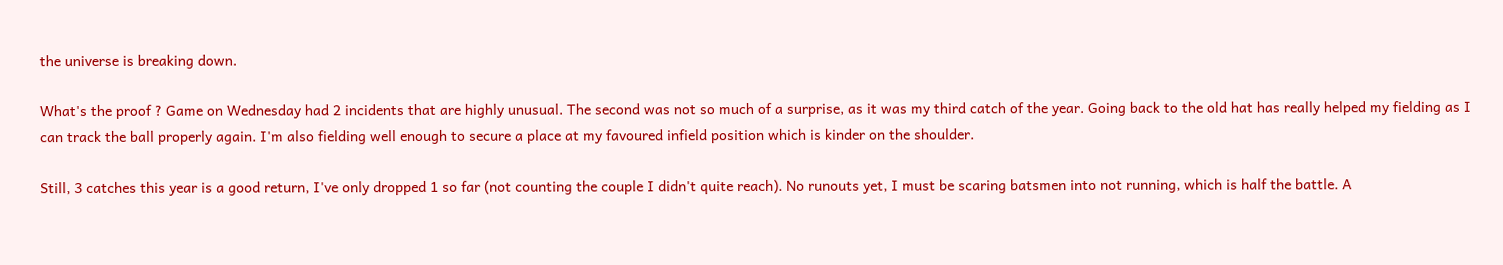the universe is breaking down.

What's the proof ? Game on Wednesday had 2 incidents that are highly unusual. The second was not so much of a surprise, as it was my third catch of the year. Going back to the old hat has really helped my fielding as I can track the ball properly again. I'm also fielding well enough to secure a place at my favoured infield position which is kinder on the shoulder.

Still, 3 catches this year is a good return, I've only dropped 1 so far (not counting the couple I didn't quite reach). No runouts yet, I must be scaring batsmen into not running, which is half the battle. A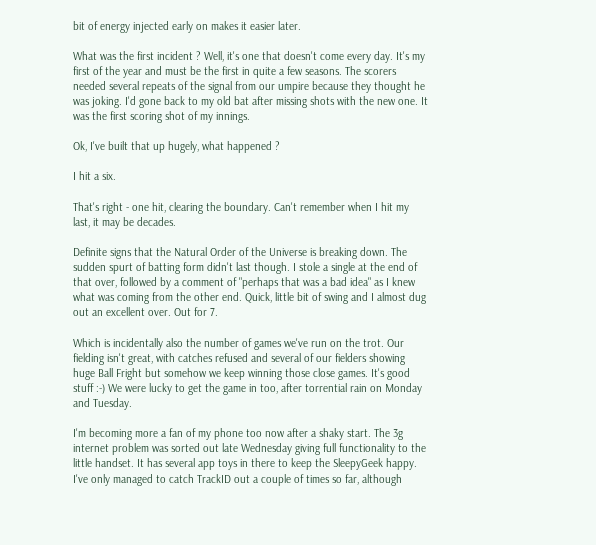bit of energy injected early on makes it easier later.

What was the first incident ? Well, it's one that doesn't come every day. It's my first of the year and must be the first in quite a few seasons. The scorers needed several repeats of the signal from our umpire because they thought he was joking. I'd gone back to my old bat after missing shots with the new one. It was the first scoring shot of my innings.

Ok, I've built that up hugely, what happened ?

I hit a six.

That's right - one hit, clearing the boundary. Can't remember when I hit my last, it may be decades.

Definite signs that the Natural Order of the Universe is breaking down. The sudden spurt of batting form didn't last though. I stole a single at the end of that over, followed by a comment of "perhaps that was a bad idea" as I knew what was coming from the other end. Quick, little bit of swing and I almost dug out an excellent over. Out for 7.

Which is incidentally also the number of games we've run on the trot. Our fielding isn't great, with catches refused and several of our fielders showing huge Ball Fright but somehow we keep winning those close games. It's good stuff :-) We were lucky to get the game in too, after torrential rain on Monday and Tuesday.

I'm becoming more a fan of my phone too now after a shaky start. The 3g internet problem was sorted out late Wednesday giving full functionality to the little handset. It has several app toys in there to keep the SleepyGeek happy. I've only managed to catch TrackID out a couple of times so far, although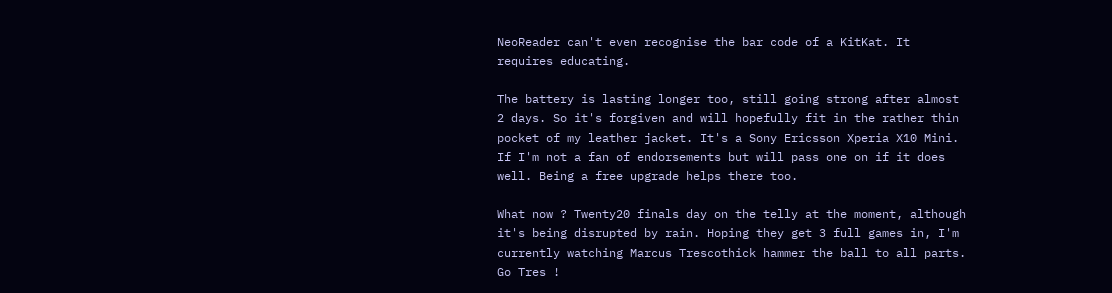NeoReader can't even recognise the bar code of a KitKat. It requires educating.

The battery is lasting longer too, still going strong after almost 2 days. So it's forgiven and will hopefully fit in the rather thin pocket of my leather jacket. It's a Sony Ericsson Xperia X10 Mini. If I'm not a fan of endorsements but will pass one on if it does well. Being a free upgrade helps there too.

What now ? Twenty20 finals day on the telly at the moment, although it's being disrupted by rain. Hoping they get 3 full games in, I'm currently watching Marcus Trescothick hammer the ball to all parts. Go Tres !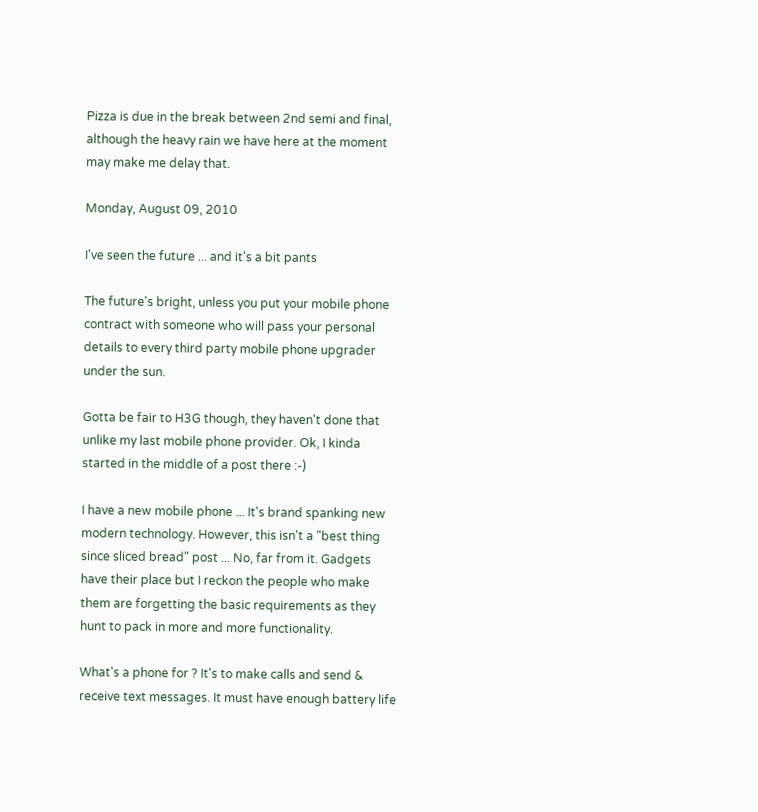Pizza is due in the break between 2nd semi and final, although the heavy rain we have here at the moment may make me delay that.

Monday, August 09, 2010

I've seen the future ... and it's a bit pants

The future's bright, unless you put your mobile phone contract with someone who will pass your personal details to every third party mobile phone upgrader under the sun.

Gotta be fair to H3G though, they haven't done that unlike my last mobile phone provider. Ok, I kinda started in the middle of a post there :-)

I have a new mobile phone ... It's brand spanking new modern technology. However, this isn't a "best thing since sliced bread" post ... No, far from it. Gadgets have their place but I reckon the people who make them are forgetting the basic requirements as they hunt to pack in more and more functionality.

What's a phone for ? It's to make calls and send & receive text messages. It must have enough battery life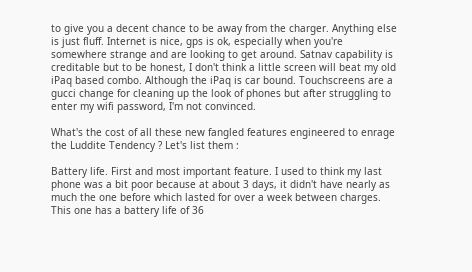to give you a decent chance to be away from the charger. Anything else is just fluff. Internet is nice, gps is ok, especially when you're somewhere strange and are looking to get around. Satnav capability is creditable but to be honest, I don't think a little screen will beat my old iPaq based combo. Although the iPaq is car bound. Touchscreens are a gucci change for cleaning up the look of phones but after struggling to enter my wifi password, I'm not convinced.

What's the cost of all these new fangled features engineered to enrage the Luddite Tendency ? Let's list them :

Battery life. First and most important feature. I used to think my last phone was a bit poor because at about 3 days, it didn't have nearly as much the one before which lasted for over a week between charges. This one has a battery life of 36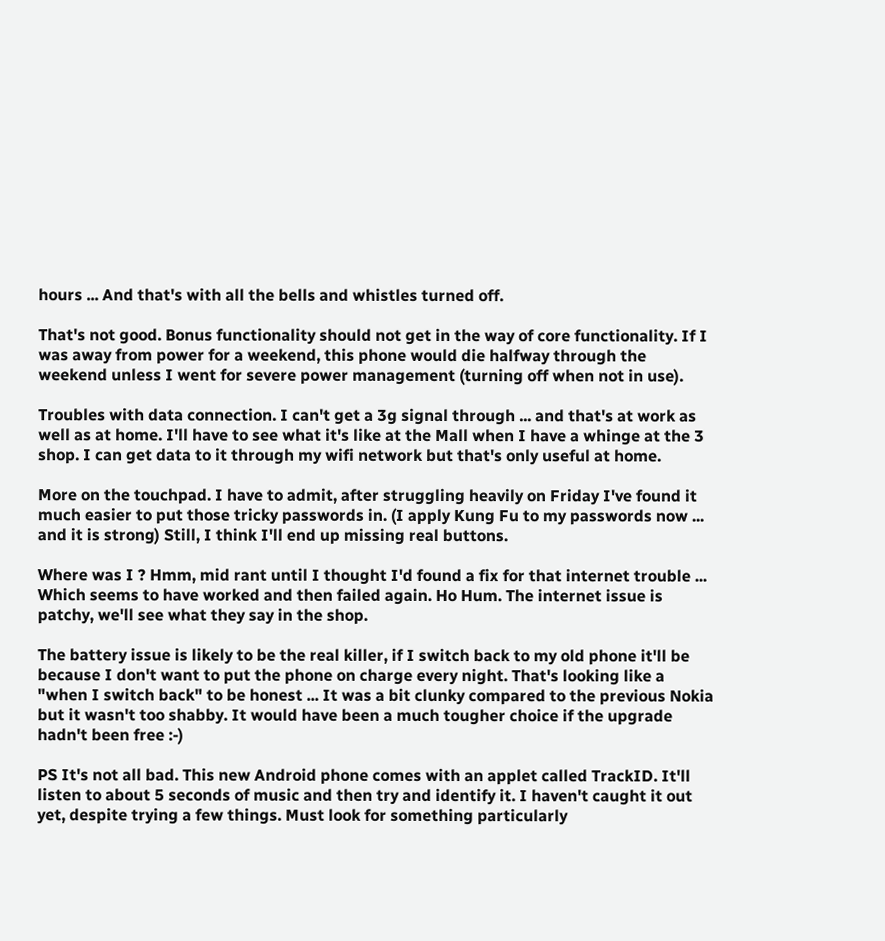hours ... And that's with all the bells and whistles turned off.

That's not good. Bonus functionality should not get in the way of core functionality. If I was away from power for a weekend, this phone would die halfway through the weekend unless I went for severe power management (turning off when not in use).

Troubles with data connection. I can't get a 3g signal through ... and that's at work as well as at home. I'll have to see what it's like at the Mall when I have a whinge at the 3 shop. I can get data to it through my wifi network but that's only useful at home.

More on the touchpad. I have to admit, after struggling heavily on Friday I've found it much easier to put those tricky passwords in. (I apply Kung Fu to my passwords now ... and it is strong) Still, I think I'll end up missing real buttons.

Where was I ? Hmm, mid rant until I thought I'd found a fix for that internet trouble ... Which seems to have worked and then failed again. Ho Hum. The internet issue is patchy, we'll see what they say in the shop.

The battery issue is likely to be the real killer, if I switch back to my old phone it'll be because I don't want to put the phone on charge every night. That's looking like a "when I switch back" to be honest ... It was a bit clunky compared to the previous Nokia but it wasn't too shabby. It would have been a much tougher choice if the upgrade hadn't been free :-)

PS It's not all bad. This new Android phone comes with an applet called TrackID. It'll listen to about 5 seconds of music and then try and identify it. I haven't caught it out yet, despite trying a few things. Must look for something particularly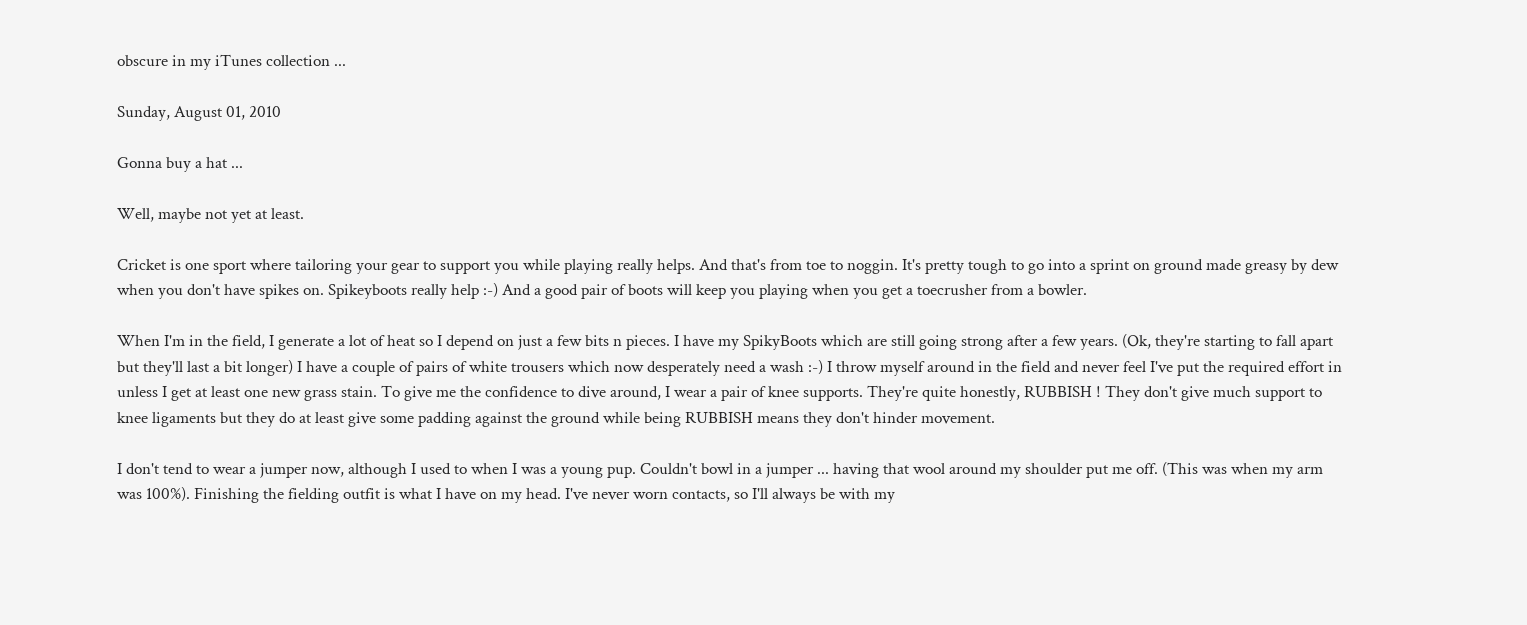obscure in my iTunes collection ...

Sunday, August 01, 2010

Gonna buy a hat ...

Well, maybe not yet at least.

Cricket is one sport where tailoring your gear to support you while playing really helps. And that's from toe to noggin. It's pretty tough to go into a sprint on ground made greasy by dew when you don't have spikes on. Spikeyboots really help :-) And a good pair of boots will keep you playing when you get a toecrusher from a bowler.

When I'm in the field, I generate a lot of heat so I depend on just a few bits n pieces. I have my SpikyBoots which are still going strong after a few years. (Ok, they're starting to fall apart but they'll last a bit longer) I have a couple of pairs of white trousers which now desperately need a wash :-) I throw myself around in the field and never feel I've put the required effort in unless I get at least one new grass stain. To give me the confidence to dive around, I wear a pair of knee supports. They're quite honestly, RUBBISH ! They don't give much support to knee ligaments but they do at least give some padding against the ground while being RUBBISH means they don't hinder movement.

I don't tend to wear a jumper now, although I used to when I was a young pup. Couldn't bowl in a jumper ... having that wool around my shoulder put me off. (This was when my arm was 100%). Finishing the fielding outfit is what I have on my head. I've never worn contacts, so I'll always be with my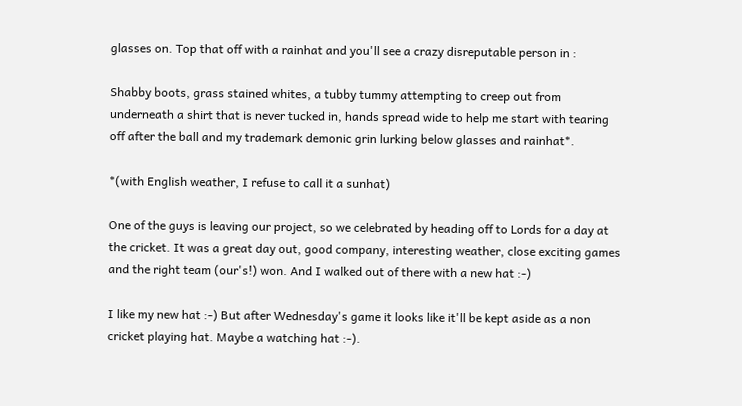glasses on. Top that off with a rainhat and you'll see a crazy disreputable person in :

Shabby boots, grass stained whites, a tubby tummy attempting to creep out from underneath a shirt that is never tucked in, hands spread wide to help me start with tearing off after the ball and my trademark demonic grin lurking below glasses and rainhat*.

*(with English weather, I refuse to call it a sunhat)

One of the guys is leaving our project, so we celebrated by heading off to Lords for a day at the cricket. It was a great day out, good company, interesting weather, close exciting games and the right team (our's!) won. And I walked out of there with a new hat :-)

I like my new hat :-) But after Wednesday's game it looks like it'll be kept aside as a non cricket playing hat. Maybe a watching hat :-).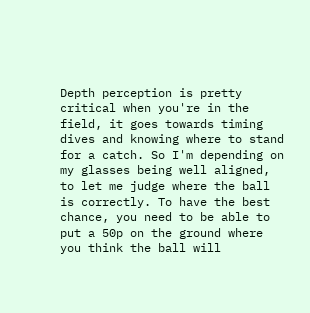Depth perception is pretty critical when you're in the field, it goes towards timing dives and knowing where to stand for a catch. So I'm depending on my glasses being well aligned, to let me judge where the ball is correctly. To have the best chance, you need to be able to put a 50p on the ground where you think the ball will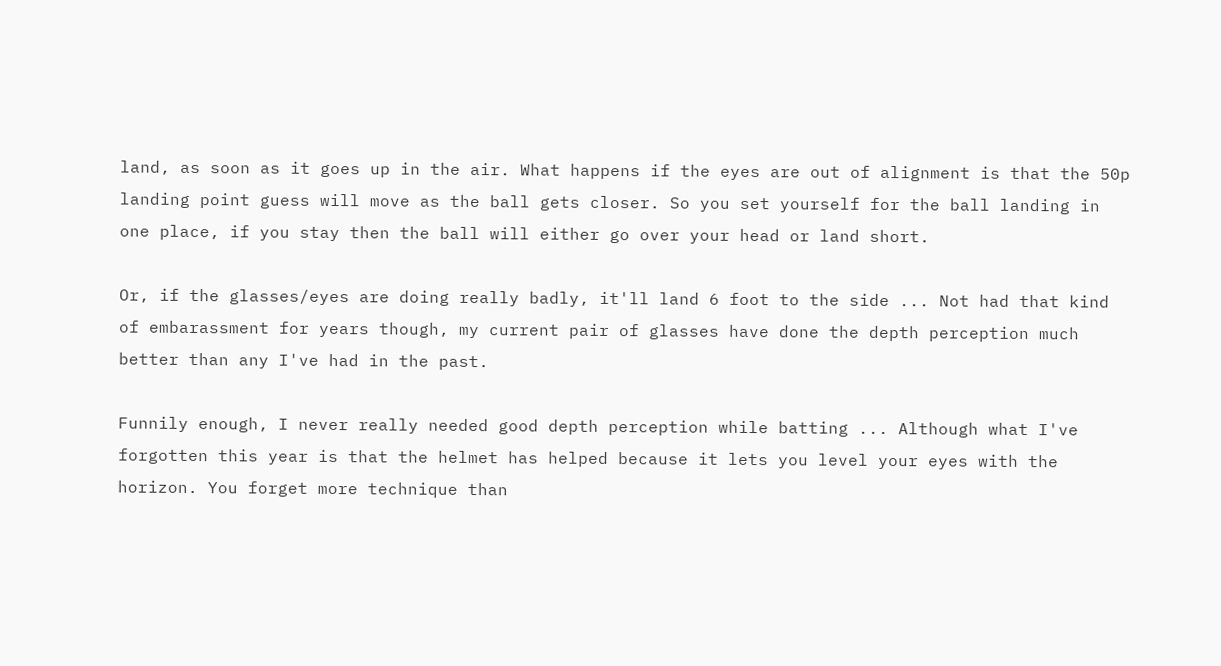land, as soon as it goes up in the air. What happens if the eyes are out of alignment is that the 50p landing point guess will move as the ball gets closer. So you set yourself for the ball landing in one place, if you stay then the ball will either go over your head or land short.

Or, if the glasses/eyes are doing really badly, it'll land 6 foot to the side ... Not had that kind of embarassment for years though, my current pair of glasses have done the depth perception much better than any I've had in the past.

Funnily enough, I never really needed good depth perception while batting ... Although what I've forgotten this year is that the helmet has helped because it lets you level your eyes with the horizon. You forget more technique than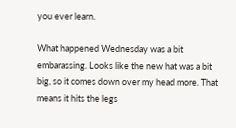you ever learn.

What happened Wednesday was a bit embarassing. Looks like the new hat was a bit big, so it comes down over my head more. That means it hits the legs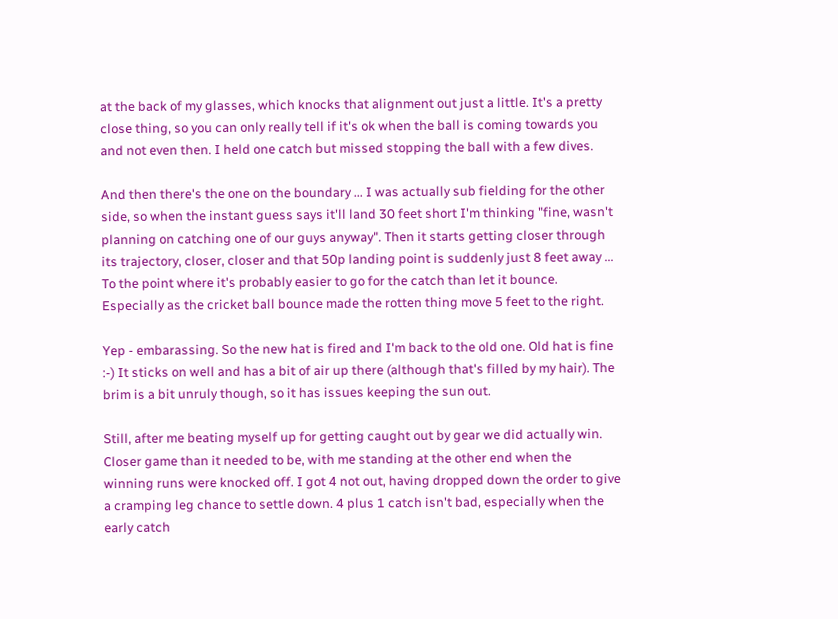at the back of my glasses, which knocks that alignment out just a little. It's a pretty close thing, so you can only really tell if it's ok when the ball is coming towards you and not even then. I held one catch but missed stopping the ball with a few dives.

And then there's the one on the boundary ... I was actually sub fielding for the other side, so when the instant guess says it'll land 30 feet short I'm thinking "fine, wasn't planning on catching one of our guys anyway". Then it starts getting closer through its trajectory, closer, closer and that 50p landing point is suddenly just 8 feet away ... To the point where it's probably easier to go for the catch than let it bounce. Especially as the cricket ball bounce made the rotten thing move 5 feet to the right.

Yep - embarassing. So the new hat is fired and I'm back to the old one. Old hat is fine :-) It sticks on well and has a bit of air up there (although that's filled by my hair). The brim is a bit unruly though, so it has issues keeping the sun out.

Still, after me beating myself up for getting caught out by gear we did actually win. Closer game than it needed to be, with me standing at the other end when the winning runs were knocked off. I got 4 not out, having dropped down the order to give a cramping leg chance to settle down. 4 plus 1 catch isn't bad, especially when the early catch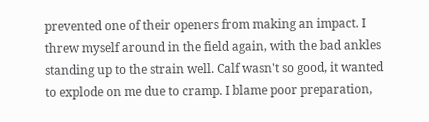prevented one of their openers from making an impact. I threw myself around in the field again, with the bad ankles standing up to the strain well. Calf wasn't so good, it wanted to explode on me due to cramp. I blame poor preparation,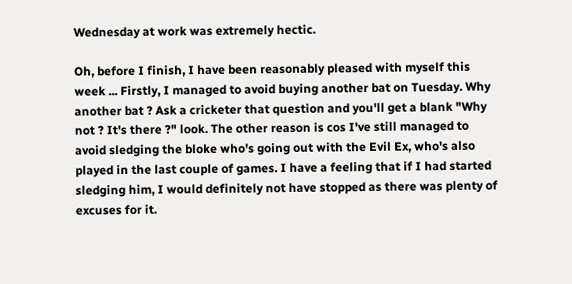Wednesday at work was extremely hectic.

Oh, before I finish, I have been reasonably pleased with myself this week ... Firstly, I managed to avoid buying another bat on Tuesday. Why another bat ? Ask a cricketer that question and you'll get a blank "Why not ? It's there ?" look. The other reason is cos I've still managed to avoid sledging the bloke who's going out with the Evil Ex, who's also played in the last couple of games. I have a feeling that if I had started sledging him, I would definitely not have stopped as there was plenty of excuses for it.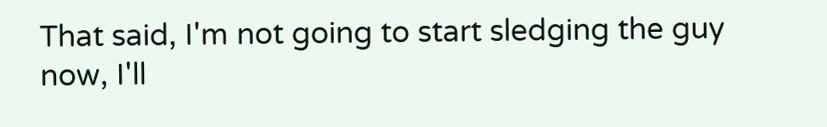That said, I'm not going to start sledging the guy now, I'll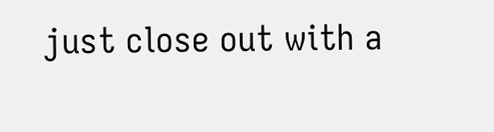just close out with a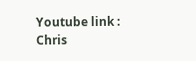Youtube link :
Chris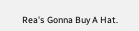Rea's Gonna Buy A Hat.